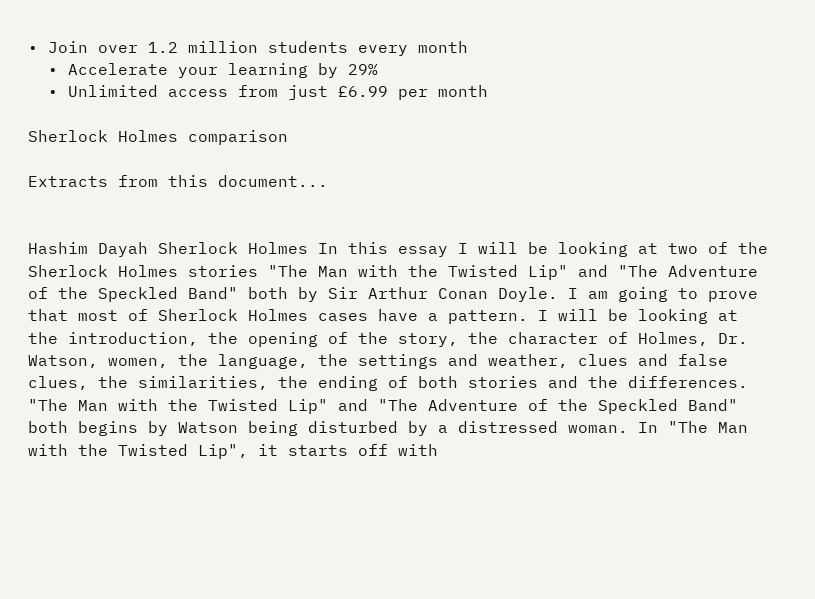• Join over 1.2 million students every month
  • Accelerate your learning by 29%
  • Unlimited access from just £6.99 per month

Sherlock Holmes comparison

Extracts from this document...


Hashim Dayah Sherlock Holmes In this essay I will be looking at two of the Sherlock Holmes stories "The Man with the Twisted Lip" and "The Adventure of the Speckled Band" both by Sir Arthur Conan Doyle. I am going to prove that most of Sherlock Holmes cases have a pattern. I will be looking at the introduction, the opening of the story, the character of Holmes, Dr. Watson, women, the language, the settings and weather, clues and false clues, the similarities, the ending of both stories and the differences. "The Man with the Twisted Lip" and "The Adventure of the Speckled Band" both begins by Watson being disturbed by a distressed woman. In "The Man with the Twisted Lip", it starts off with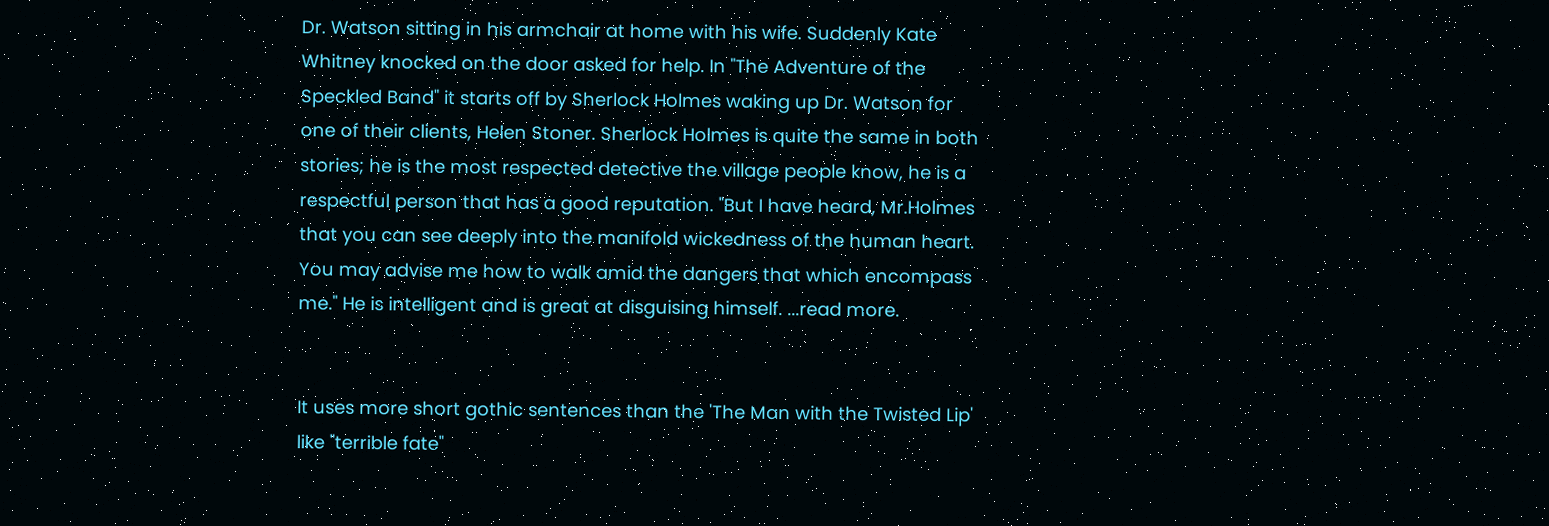Dr. Watson sitting in his armchair at home with his wife. Suddenly Kate Whitney knocked on the door asked for help. In "The Adventure of the Speckled Band" it starts off by Sherlock Holmes waking up Dr. Watson for one of their clients, Helen Stoner. Sherlock Holmes is quite the same in both stories; he is the most respected detective the village people know, he is a respectful person that has a good reputation. "But I have heard, Mr.Holmes that you can see deeply into the manifold wickedness of the human heart. You may advise me how to walk amid the dangers that which encompass me." He is intelligent and is great at disguising himself. ...read more.


It uses more short gothic sentences than the 'The Man with the Twisted Lip' like "terrible fate"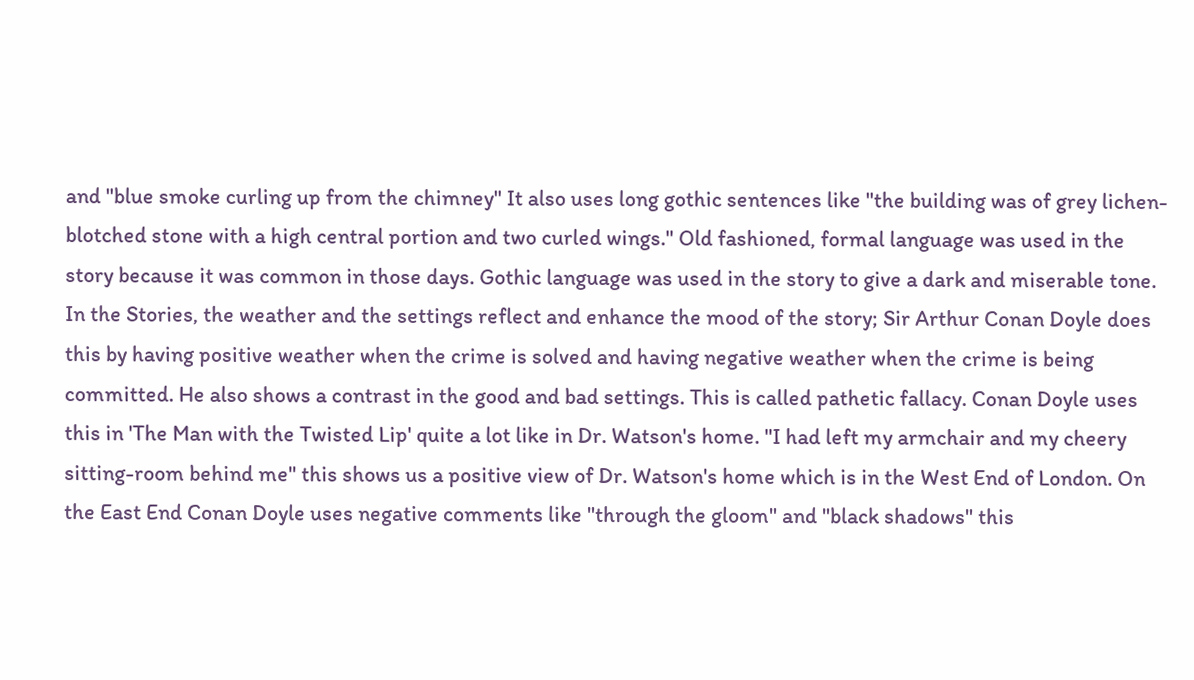and "blue smoke curling up from the chimney" It also uses long gothic sentences like "the building was of grey lichen-blotched stone with a high central portion and two curled wings." Old fashioned, formal language was used in the story because it was common in those days. Gothic language was used in the story to give a dark and miserable tone. In the Stories, the weather and the settings reflect and enhance the mood of the story; Sir Arthur Conan Doyle does this by having positive weather when the crime is solved and having negative weather when the crime is being committed. He also shows a contrast in the good and bad settings. This is called pathetic fallacy. Conan Doyle uses this in 'The Man with the Twisted Lip' quite a lot like in Dr. Watson's home. "I had left my armchair and my cheery sitting-room behind me" this shows us a positive view of Dr. Watson's home which is in the West End of London. On the East End Conan Doyle uses negative comments like "through the gloom" and "black shadows" this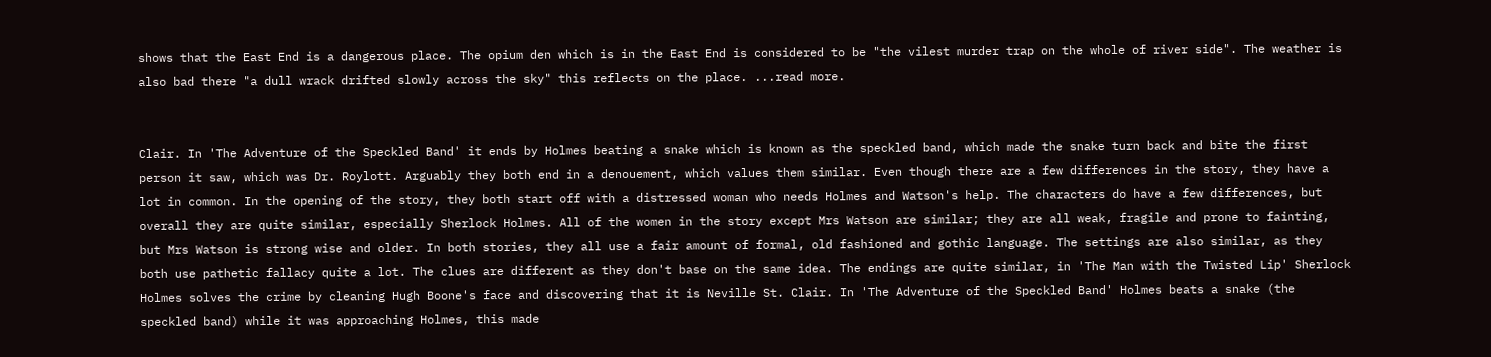shows that the East End is a dangerous place. The opium den which is in the East End is considered to be "the vilest murder trap on the whole of river side". The weather is also bad there "a dull wrack drifted slowly across the sky" this reflects on the place. ...read more.


Clair. In 'The Adventure of the Speckled Band' it ends by Holmes beating a snake which is known as the speckled band, which made the snake turn back and bite the first person it saw, which was Dr. Roylott. Arguably they both end in a denouement, which values them similar. Even though there are a few differences in the story, they have a lot in common. In the opening of the story, they both start off with a distressed woman who needs Holmes and Watson's help. The characters do have a few differences, but overall they are quite similar, especially Sherlock Holmes. All of the women in the story except Mrs Watson are similar; they are all weak, fragile and prone to fainting, but Mrs Watson is strong wise and older. In both stories, they all use a fair amount of formal, old fashioned and gothic language. The settings are also similar, as they both use pathetic fallacy quite a lot. The clues are different as they don't base on the same idea. The endings are quite similar, in 'The Man with the Twisted Lip' Sherlock Holmes solves the crime by cleaning Hugh Boone's face and discovering that it is Neville St. Clair. In 'The Adventure of the Speckled Band' Holmes beats a snake (the speckled band) while it was approaching Holmes, this made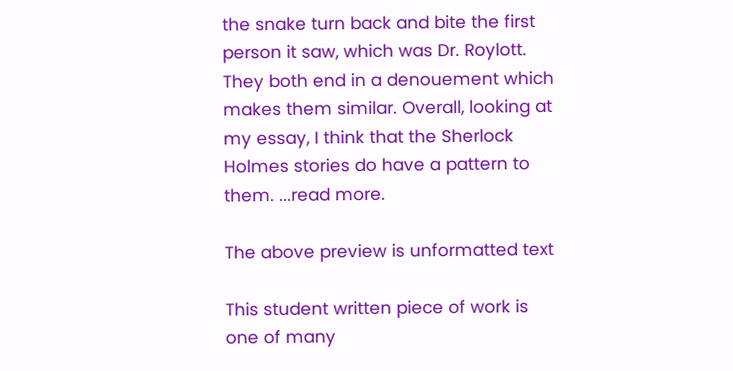the snake turn back and bite the first person it saw, which was Dr. Roylott. They both end in a denouement which makes them similar. Overall, looking at my essay, I think that the Sherlock Holmes stories do have a pattern to them. ...read more.

The above preview is unformatted text

This student written piece of work is one of many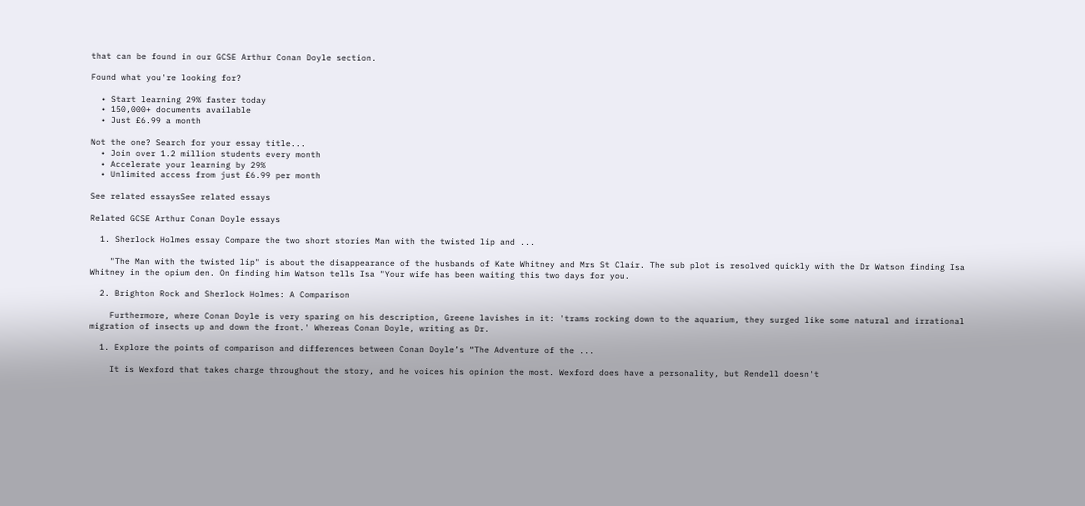that can be found in our GCSE Arthur Conan Doyle section.

Found what you're looking for?

  • Start learning 29% faster today
  • 150,000+ documents available
  • Just £6.99 a month

Not the one? Search for your essay title...
  • Join over 1.2 million students every month
  • Accelerate your learning by 29%
  • Unlimited access from just £6.99 per month

See related essaysSee related essays

Related GCSE Arthur Conan Doyle essays

  1. Sherlock Holmes essay Compare the two short stories Man with the twisted lip and ...

    "The Man with the twisted lip" is about the disappearance of the husbands of Kate Whitney and Mrs St Clair. The sub plot is resolved quickly with the Dr Watson finding Isa Whitney in the opium den. On finding him Watson tells Isa "Your wife has been waiting this two days for you.

  2. Brighton Rock and Sherlock Holmes: A Comparison

    Furthermore, where Conan Doyle is very sparing on his description, Greene lavishes in it: 'trams rocking down to the aquarium, they surged like some natural and irrational migration of insects up and down the front.' Whereas Conan Doyle, writing as Dr.

  1. Explore the points of comparison and differences between Conan Doyle’s “The Adventure of the ...

    It is Wexford that takes charge throughout the story, and he voices his opinion the most. Wexford does have a personality, but Rendell doesn't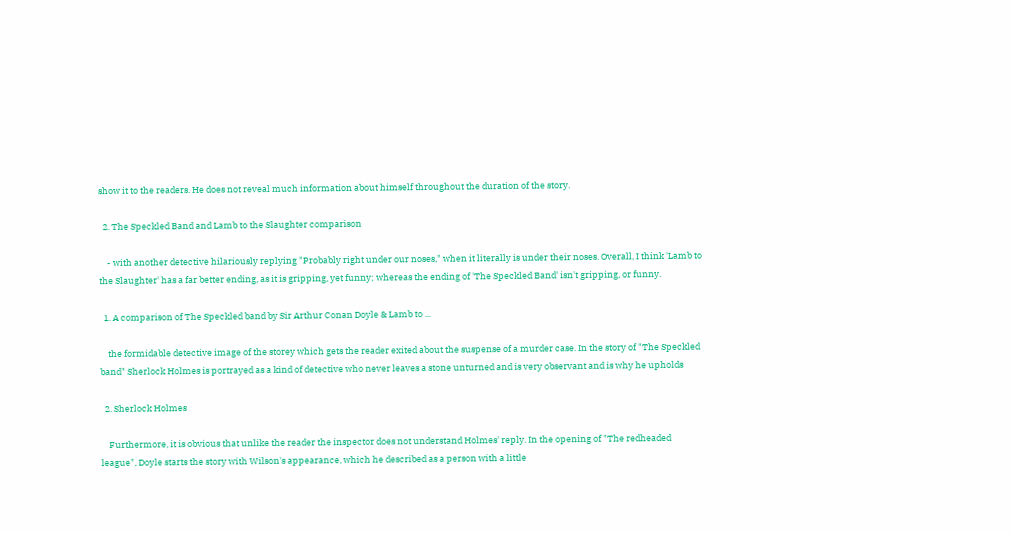show it to the readers. He does not reveal much information about himself throughout the duration of the story.

  2. The Speckled Band and Lamb to the Slaughter comparison

    - with another detective hilariously replying "Probably right under our noses," when it literally is under their noses. Overall, I think 'Lamb to the Slaughter' has a far better ending, as it is gripping, yet funny; whereas the ending of 'The Speckled Band' isn't gripping, or funny.

  1. A comparison of The Speckled band by Sir Arthur Conan Doyle & Lamb to ...

    the formidable detective image of the storey which gets the reader exited about the suspense of a murder case. In the story of "The Speckled band" Sherlock Holmes is portrayed as a kind of detective who never leaves a stone unturned and is very observant and is why he upholds

  2. Sherlock Holmes

    Furthermore, it is obvious that unlike the reader the inspector does not understand Holmes' reply. In the opening of "The redheaded league", Doyle starts the story with Wilson's appearance, which he described as a person with a little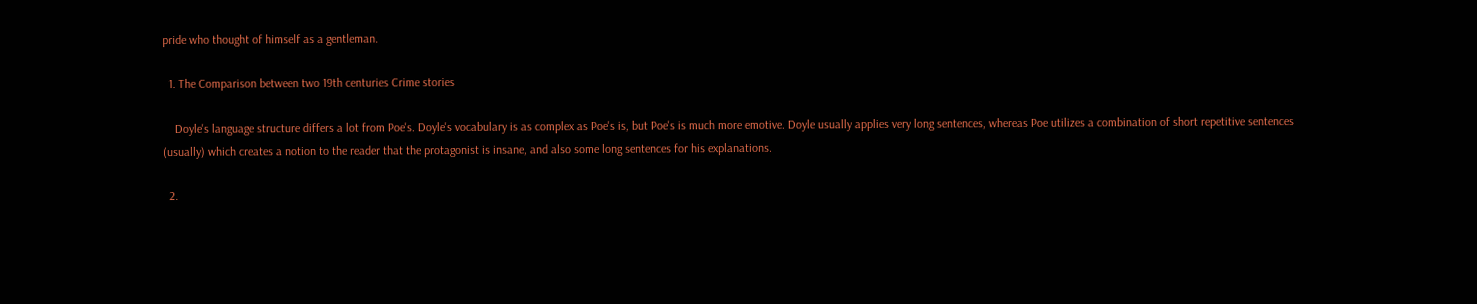pride who thought of himself as a gentleman.

  1. The Comparison between two 19th centuries Crime stories

    Doyle's language structure differs a lot from Poe's. Doyle's vocabulary is as complex as Poe's is, but Poe's is much more emotive. Doyle usually applies very long sentences, whereas Poe utilizes a combination of short repetitive sentences (usually) which creates a notion to the reader that the protagonist is insane, and also some long sentences for his explanations.

  2.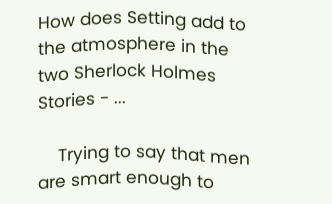How does Setting add to the atmosphere in the two Sherlock Holmes Stories - ...

    Trying to say that men are smart enough to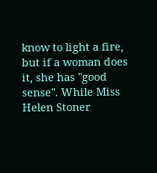know to light a fire, but if a woman does it, she has "good sense". While Miss Helen Stoner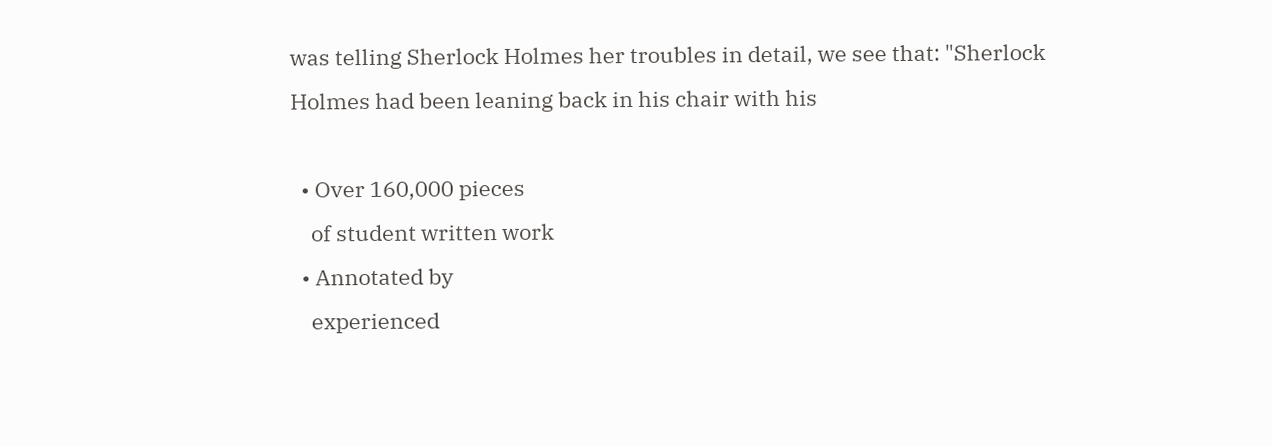was telling Sherlock Holmes her troubles in detail, we see that: "Sherlock Holmes had been leaning back in his chair with his

  • Over 160,000 pieces
    of student written work
  • Annotated by
    experienced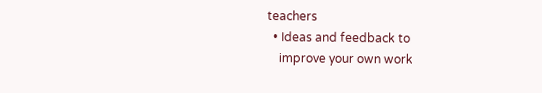teachers
  • Ideas and feedback to
    improve your own work